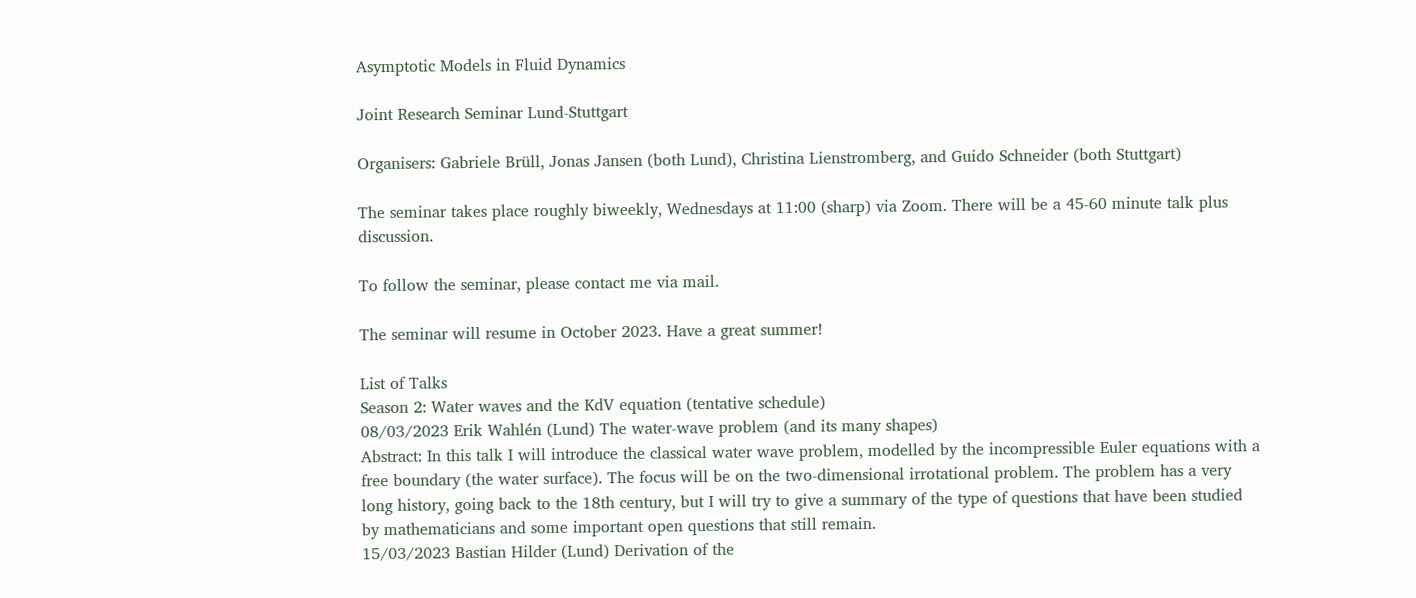Asymptotic Models in Fluid Dynamics

Joint Research Seminar Lund-Stuttgart

Organisers: Gabriele Brüll, Jonas Jansen (both Lund), Christina Lienstromberg, and Guido Schneider (both Stuttgart)

The seminar takes place roughly biweekly, Wednesdays at 11:00 (sharp) via Zoom. There will be a 45-60 minute talk plus discussion.

To follow the seminar, please contact me via mail.

The seminar will resume in October 2023. Have a great summer!

List of Talks
Season 2: Water waves and the KdV equation (tentative schedule)
08/03/2023 Erik Wahlén (Lund) The water-wave problem (and its many shapes)
Abstract: In this talk I will introduce the classical water wave problem, modelled by the incompressible Euler equations with a free boundary (the water surface). The focus will be on the two-dimensional irrotational problem. The problem has a very long history, going back to the 18th century, but I will try to give a summary of the type of questions that have been studied by mathematicians and some important open questions that still remain.
15/03/2023 Bastian Hilder (Lund) Derivation of the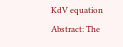KdV equation
Abstract: The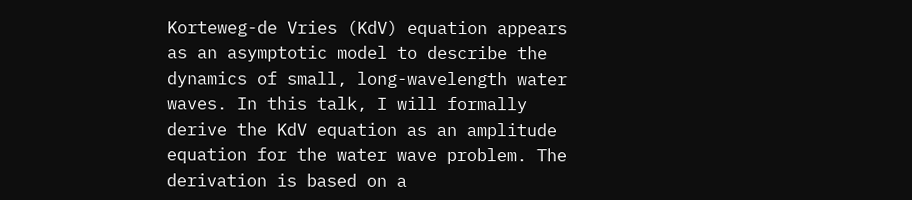Korteweg-de Vries (KdV) equation appears as an asymptotic model to describe the dynamics of small, long-wavelength water waves. In this talk, I will formally derive the KdV equation as an amplitude equation for the water wave problem. The derivation is based on a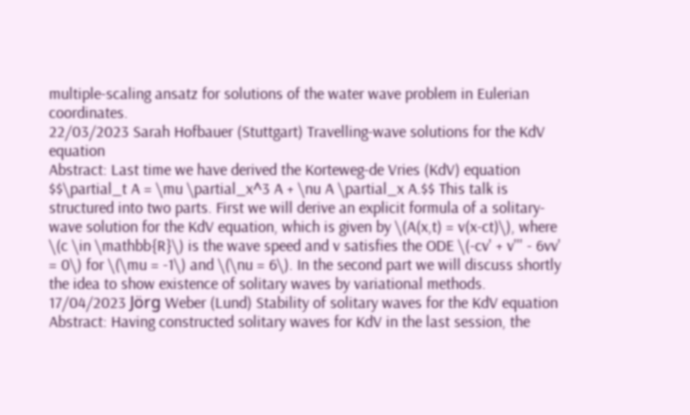multiple-scaling ansatz for solutions of the water wave problem in Eulerian coordinates.
22/03/2023 Sarah Hofbauer (Stuttgart) Travelling-wave solutions for the KdV equation
Abstract: Last time we have derived the Korteweg-de Vries (KdV) equation $$\partial_t A = \mu \partial_x^3 A + \nu A \partial_x A.$$ This talk is structured into two parts. First we will derive an explicit formula of a solitary-wave solution for the KdV equation, which is given by \(A(x,t) = v(x-ct)\), where \(c \in \mathbb{R}\) is the wave speed and v satisfies the ODE \(-cv' + v''' - 6vv' = 0\) for \(\mu = -1\) and \(\nu = 6\). In the second part we will discuss shortly the idea to show existence of solitary waves by variational methods.
17/04/2023 Jörg Weber (Lund) Stability of solitary waves for the KdV equation
Abstract: Having constructed solitary waves for KdV in the last session, the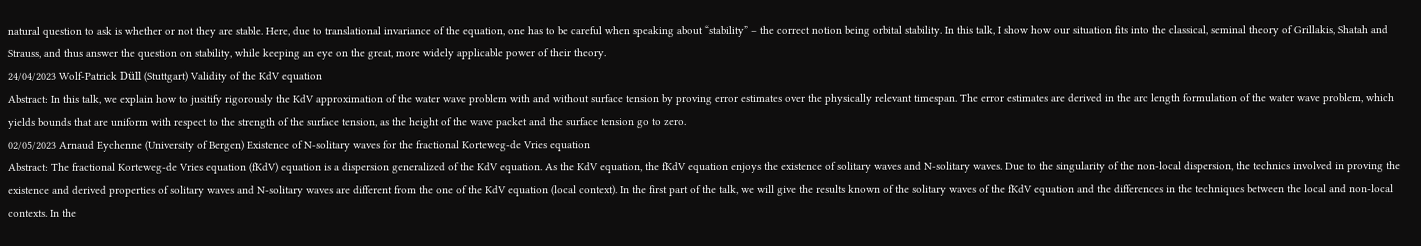natural question to ask is whether or not they are stable. Here, due to translational invariance of the equation, one has to be careful when speaking about “stability” – the correct notion being orbital stability. In this talk, I show how our situation fits into the classical, seminal theory of Grillakis, Shatah and Strauss, and thus answer the question on stability, while keeping an eye on the great, more widely applicable power of their theory.
24/04/2023 Wolf-Patrick Düll (Stuttgart) Validity of the KdV equation
Abstract: In this talk, we explain how to jusitify rigorously the KdV approximation of the water wave problem with and without surface tension by proving error estimates over the physically relevant timespan. The error estimates are derived in the arc length formulation of the water wave problem, which yields bounds that are uniform with respect to the strength of the surface tension, as the height of the wave packet and the surface tension go to zero.
02/05/2023 Arnaud Eychenne (University of Bergen) Existence of N-solitary waves for the fractional Korteweg-de Vries equation
Abstract: The fractional Korteweg-de Vries equation (fKdV) equation is a dispersion generalized of the KdV equation. As the KdV equation, the fKdV equation enjoys the existence of solitary waves and N-solitary waves. Due to the singularity of the non-local dispersion, the technics involved in proving the existence and derived properties of solitary waves and N-solitary waves are different from the one of the KdV equation (local context). In the first part of the talk, we will give the results known of the solitary waves of the fKdV equation and the differences in the techniques between the local and non-local contexts. In the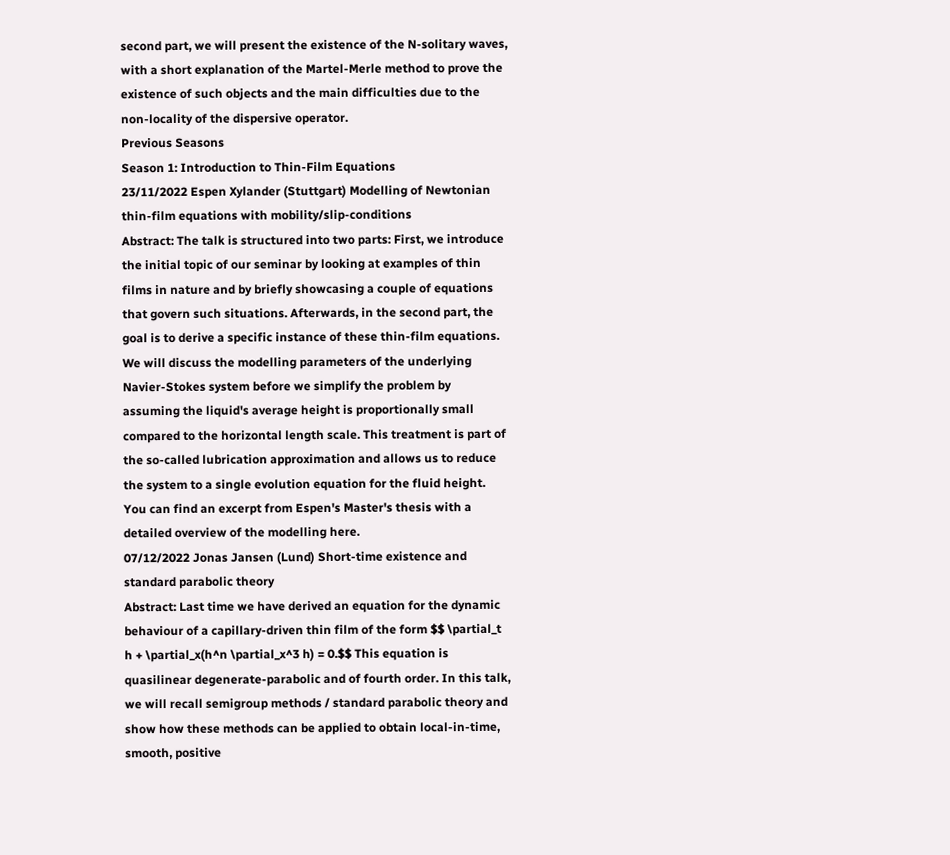second part, we will present the existence of the N-solitary waves, with a short explanation of the Martel-Merle method to prove the existence of such objects and the main difficulties due to the non-locality of the dispersive operator.
Previous Seasons
Season 1: Introduction to Thin-Film Equations
23/11/2022 Espen Xylander (Stuttgart) Modelling of Newtonian thin-film equations with mobility/slip-conditions
Abstract: The talk is structured into two parts: First, we introduce the initial topic of our seminar by looking at examples of thin films in nature and by briefly showcasing a couple of equations that govern such situations. Afterwards, in the second part, the goal is to derive a specific instance of these thin-film equations. We will discuss the modelling parameters of the underlying Navier-Stokes system before we simplify the problem by assuming the liquid's average height is proportionally small compared to the horizontal length scale. This treatment is part of the so-called lubrication approximation and allows us to reduce the system to a single evolution equation for the fluid height. You can find an excerpt from Espen's Master's thesis with a detailed overview of the modelling here.
07/12/2022 Jonas Jansen (Lund) Short-time existence and standard parabolic theory
Abstract: Last time we have derived an equation for the dynamic behaviour of a capillary-driven thin film of the form $$ \partial_t h + \partial_x(h^n \partial_x^3 h) = 0.$$ This equation is quasilinear degenerate-parabolic and of fourth order. In this talk, we will recall semigroup methods / standard parabolic theory and show how these methods can be applied to obtain local-in-time, smooth, positive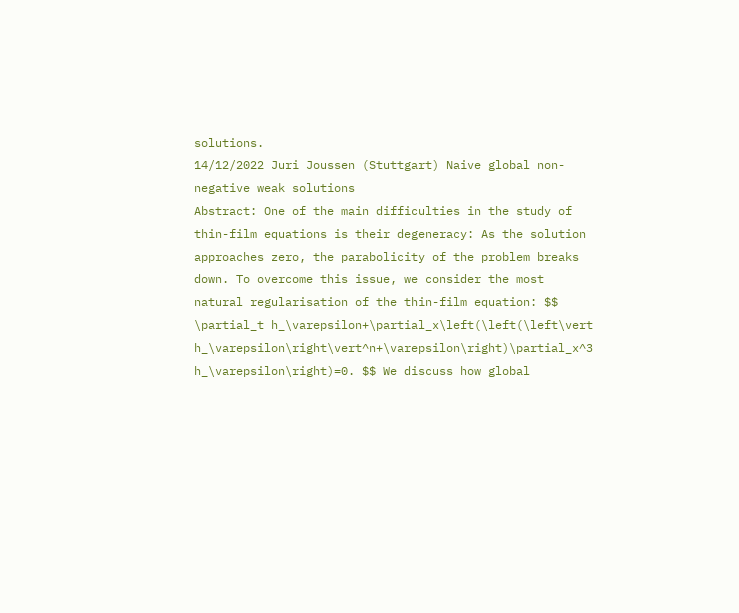solutions.
14/12/2022 Juri Joussen (Stuttgart) Naive global non-negative weak solutions
Abstract: One of the main difficulties in the study of thin-film equations is their degeneracy: As the solution approaches zero, the parabolicity of the problem breaks down. To overcome this issue, we consider the most natural regularisation of the thin-film equation: $$ \partial_t h_\varepsilon+\partial_x\left(\left(\left\vert h_\varepsilon\right\vert^n+\varepsilon\right)\partial_x^3 h_\varepsilon\right)=0. $$ We discuss how global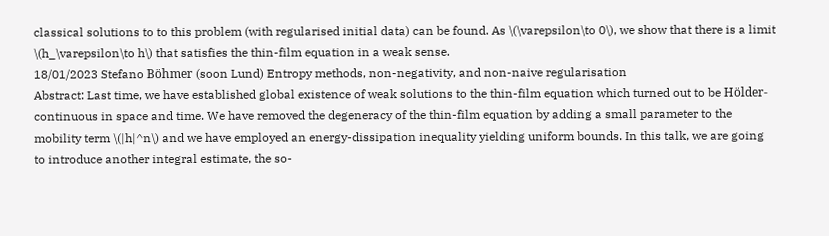classical solutions to to this problem (with regularised initial data) can be found. As \(\varepsilon\to 0\), we show that there is a limit \(h_\varepsilon\to h\) that satisfies the thin-film equation in a weak sense.
18/01/2023 Stefano Böhmer (soon Lund) Entropy methods, non-negativity, and non-naive regularisation
Abstract: Last time, we have established global existence of weak solutions to the thin-film equation which turned out to be Hölder-continuous in space and time. We have removed the degeneracy of the thin-film equation by adding a small parameter to the mobility term \(|h|^n\) and we have employed an energy-dissipation inequality yielding uniform bounds. In this talk, we are going to introduce another integral estimate, the so-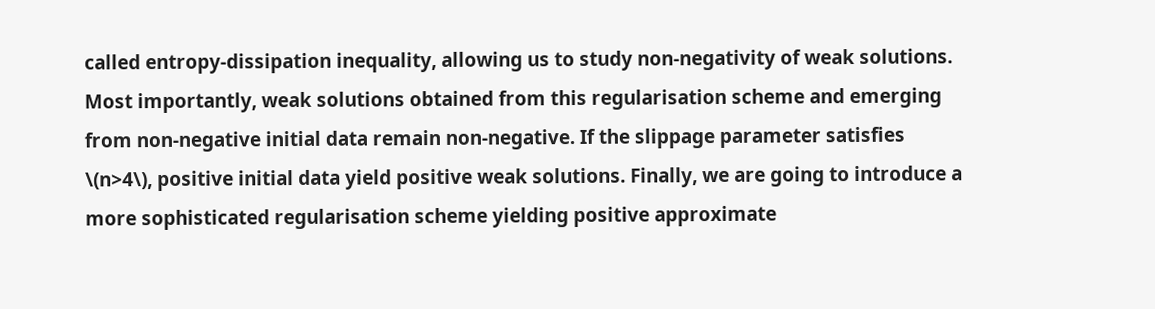called entropy-dissipation inequality, allowing us to study non-negativity of weak solutions. Most importantly, weak solutions obtained from this regularisation scheme and emerging from non-negative initial data remain non-negative. If the slippage parameter satisfies \(n>4\), positive initial data yield positive weak solutions. Finally, we are going to introduce a more sophisticated regularisation scheme yielding positive approximate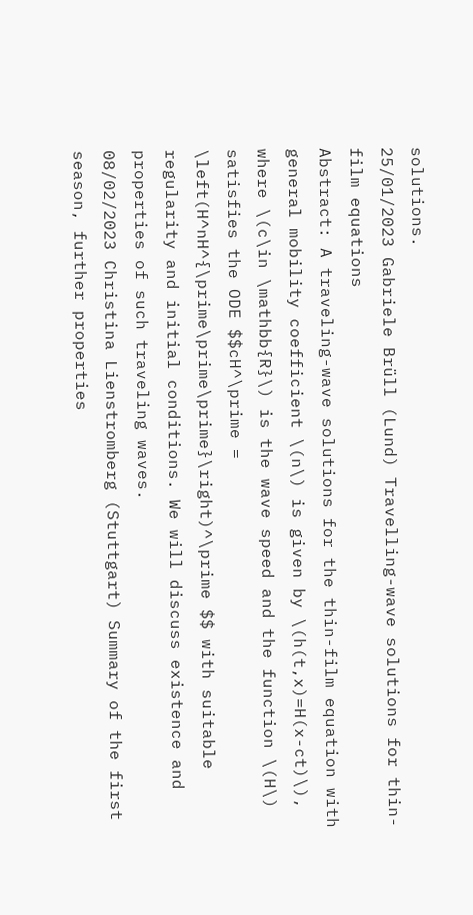solutions.
25/01/2023 Gabriele Brüll (Lund) Travelling-wave solutions for thin-film equations
Abstract: A traveling-wave solutions for the thin-film equation with general mobility coefficient \(n\) is given by \(h(t,x)=H(x-ct)\), where \(c\in \mathbb{R}\) is the wave speed and the function \(H\) satisfies the ODE $$cH^\prime = \left(H^nH^{\prime\prime\prime}\right)^\prime $$ with suitable regularity and initial conditions. We will discuss existence and properties of such traveling waves.
08/02/2023 Christina Lienstromberg (Stuttgart) Summary of the first season, further properties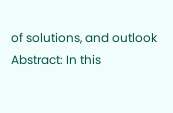of solutions, and outlook
Abstract: In this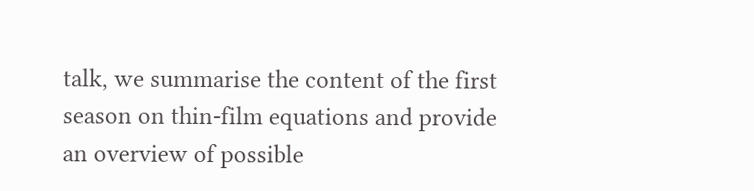talk, we summarise the content of the first season on thin-film equations and provide an overview of possible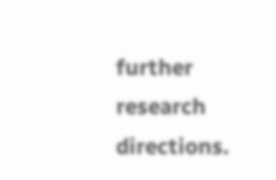further research directions.